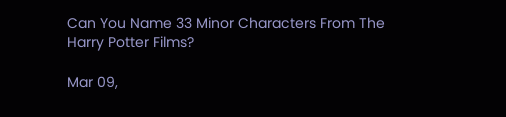Can You Name 33 Minor Characters From The Harry Potter Films?

Mar 09,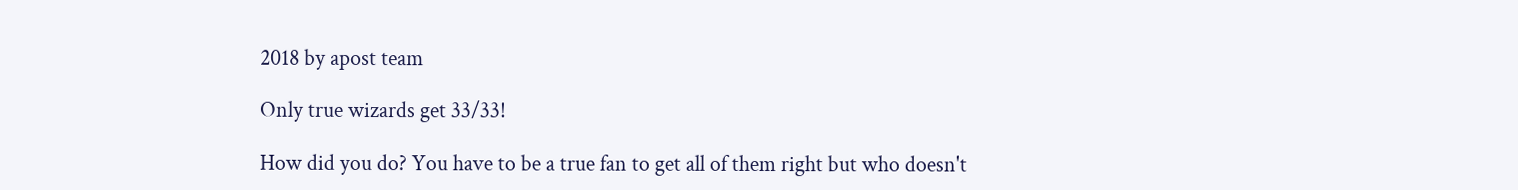2018 by apost team

Only true wizards get 33/33!

How did you do? You have to be a true fan to get all of them right but who doesn't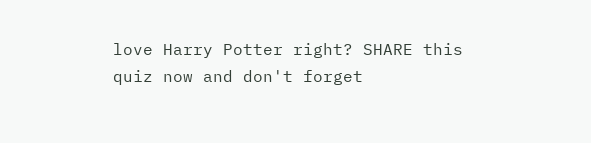love Harry Potter right? SHARE this quiz now and don't forget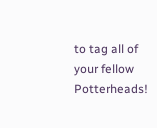to tag all of your fellow Potterheads!